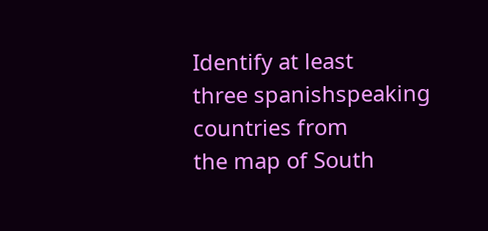Identify at least
three spanishspeaking
countries from
the map of South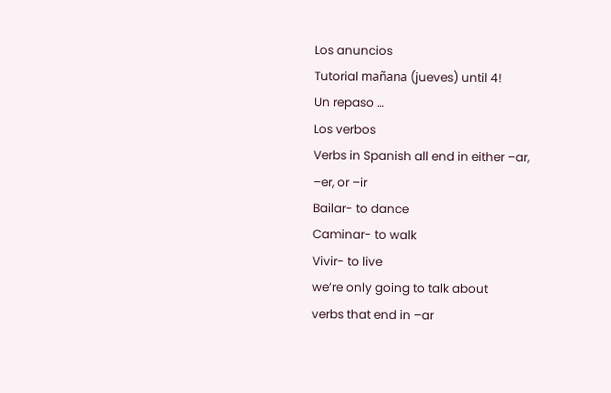Los anuncios
Tutorial mañana (jueves) until 4!
Un repaso …
Los verbos
Verbs in Spanish all end in either –ar,
–er, or –ir
Bailar- to dance
Caminar- to walk
Vivir- to live
we’re only going to talk about
verbs that end in –ar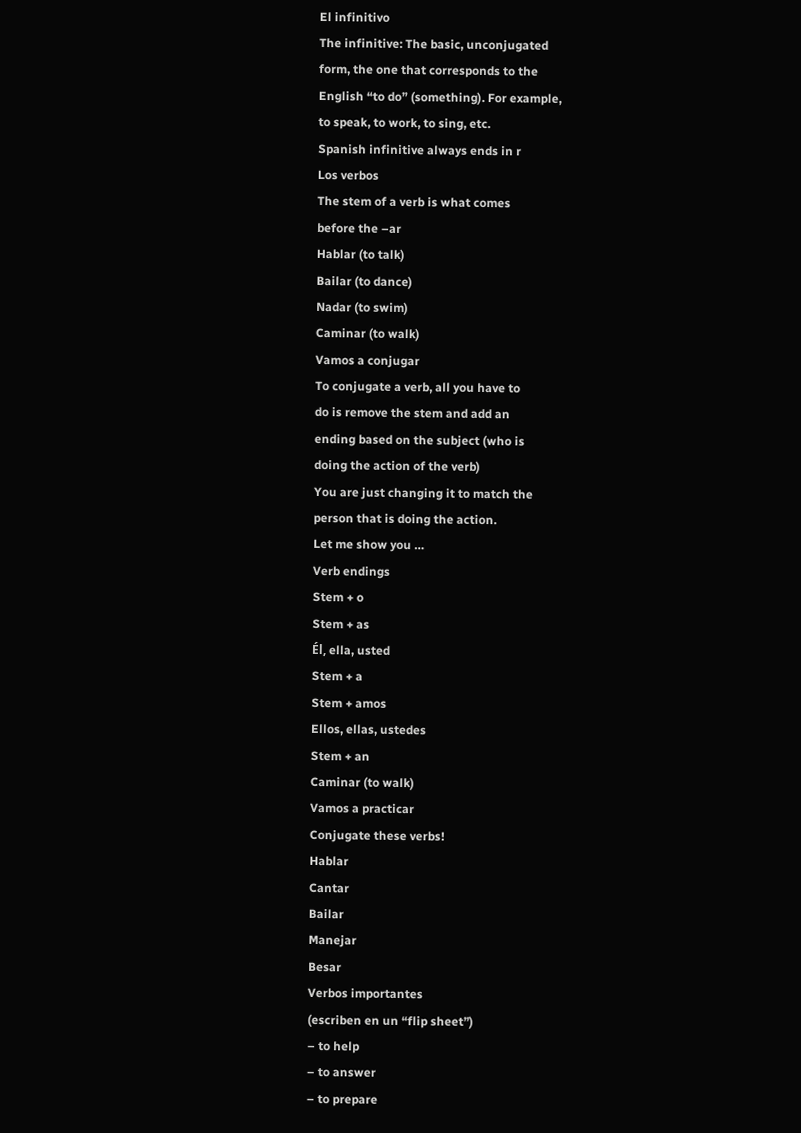El infinitivo
The infinitive: The basic, unconjugated
form, the one that corresponds to the
English “to do” (something). For example,
to speak, to work, to sing, etc.
Spanish infinitive always ends in r
Los verbos
The stem of a verb is what comes
before the –ar
Hablar (to talk)
Bailar (to dance)
Nadar (to swim)
Caminar (to walk)
Vamos a conjugar
To conjugate a verb, all you have to
do is remove the stem and add an
ending based on the subject (who is
doing the action of the verb)
You are just changing it to match the
person that is doing the action.
Let me show you …
Verb endings
Stem + o
Stem + as
Él, ella, usted
Stem + a
Stem + amos
Ellos, ellas, ustedes
Stem + an
Caminar (to walk)
Vamos a practicar
Conjugate these verbs!
Hablar
Cantar
Bailar
Manejar
Besar
Verbos importantes
(escriben en un “flip sheet”)
– to help
– to answer
– to prepare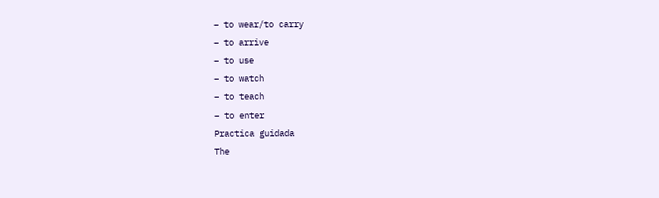– to wear/to carry
– to arrive
– to use
– to watch
– to teach
– to enter
Practica guidada
The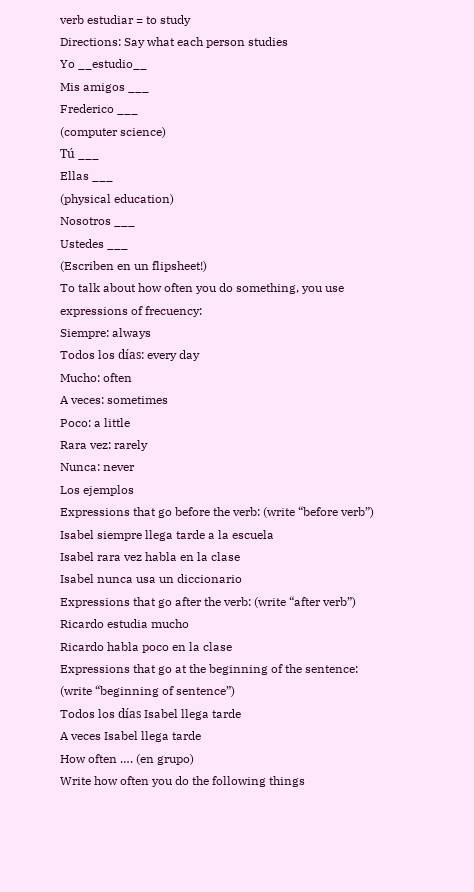verb estudiar = to study
Directions: Say what each person studies
Yo __estudio__
Mis amigos ___
Frederico ___
(computer science)
Tú ___
Ellas ___
(physical education)
Nosotros ___
Ustedes ___
(Escriben en un flipsheet!)
To talk about how often you do something, you use
expressions of frecuency:
Siempre: always
Todos los días: every day
Mucho: often
A veces: sometimes
Poco: a little
Rara vez: rarely
Nunca: never
Los ejemplos
Expressions that go before the verb: (write “before verb”)
Isabel siempre llega tarde a la escuela
Isabel rara vez habla en la clase
Isabel nunca usa un diccionario
Expressions that go after the verb: (write “after verb”)
Ricardo estudia mucho
Ricardo habla poco en la clase
Expressions that go at the beginning of the sentence:
(write “beginning of sentence”)
Todos los días Isabel llega tarde
A veces Isabel llega tarde
How often …. (en grupo)
Write how often you do the following things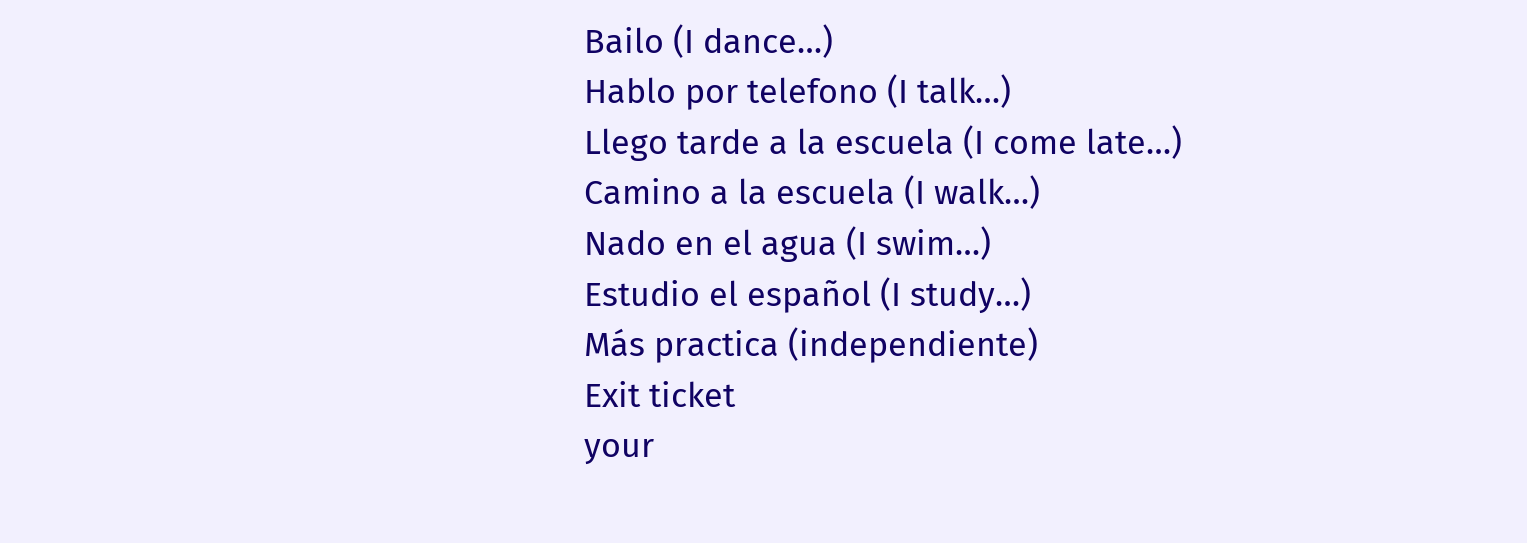Bailo (I dance…)
Hablo por telefono (I talk…)
Llego tarde a la escuela (I come late…)
Camino a la escuela (I walk…)
Nado en el agua (I swim…)
Estudio el español (I study…)
Más practica (independiente)
Exit ticket
your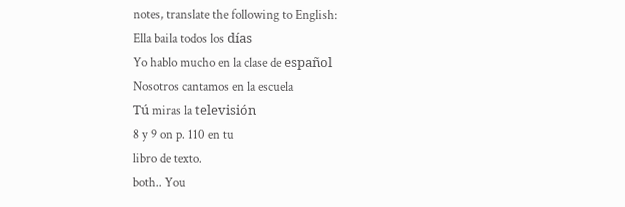notes, translate the following to English:
Ella baila todos los días
Yo hablo mucho en la clase de español
Nosotros cantamos en la escuela
Tú miras la televisión
8 y 9 on p. 110 en tu
libro de texto.
both.. You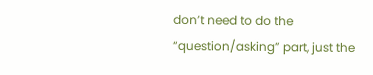don’t need to do the
“question/asking” part, just the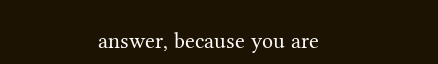answer, because you are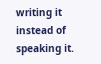writing it
instead of speaking it.